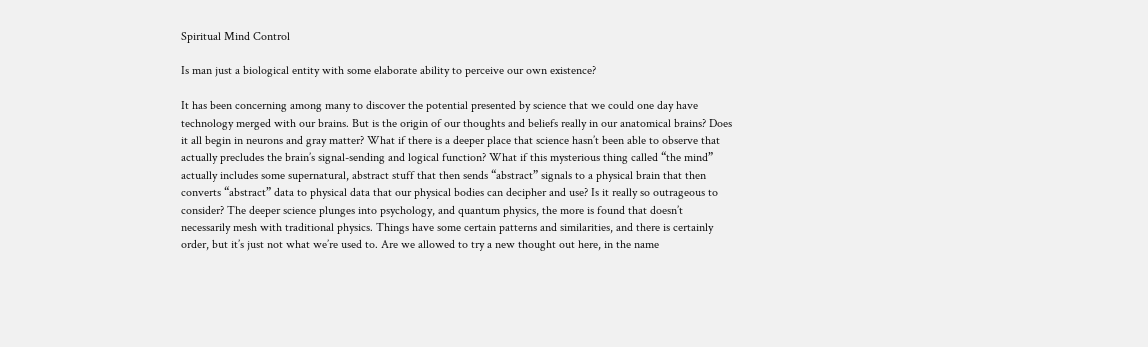Spiritual Mind Control

Is man just a biological entity with some elaborate ability to perceive our own existence?

It has been concerning among many to discover the potential presented by science that we could one day have technology merged with our brains. But is the origin of our thoughts and beliefs really in our anatomical brains? Does it all begin in neurons and gray matter? What if there is a deeper place that science hasn’t been able to observe that actually precludes the brain’s signal-sending and logical function? What if this mysterious thing called “the mind” actually includes some supernatural, abstract stuff that then sends “abstract” signals to a physical brain that then converts “abstract” data to physical data that our physical bodies can decipher and use? Is it really so outrageous to consider? The deeper science plunges into psychology, and quantum physics, the more is found that doesn’t necessarily mesh with traditional physics. Things have some certain patterns and similarities, and there is certainly order, but it’s just not what we’re used to. Are we allowed to try a new thought out here, in the name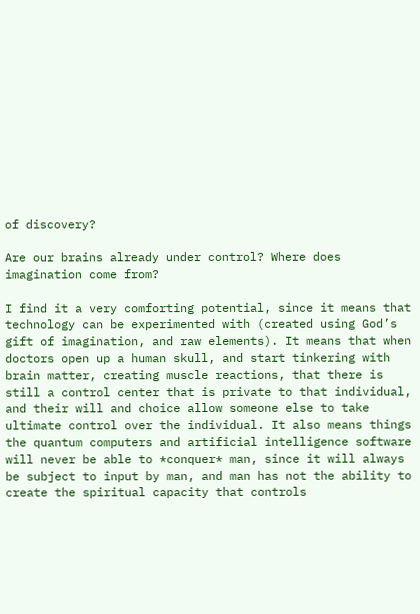of discovery?

Are our brains already under control? Where does imagination come from?

I find it a very comforting potential, since it means that technology can be experimented with (created using God’s gift of imagination, and raw elements). It means that when doctors open up a human skull, and start tinkering with brain matter, creating muscle reactions, that there is still a control center that is private to that individual, and their will and choice allow someone else to take ultimate control over the individual. It also means things the quantum computers and artificial intelligence software will never be able to *conquer* man, since it will always be subject to input by man, and man has not the ability to create the spiritual capacity that controls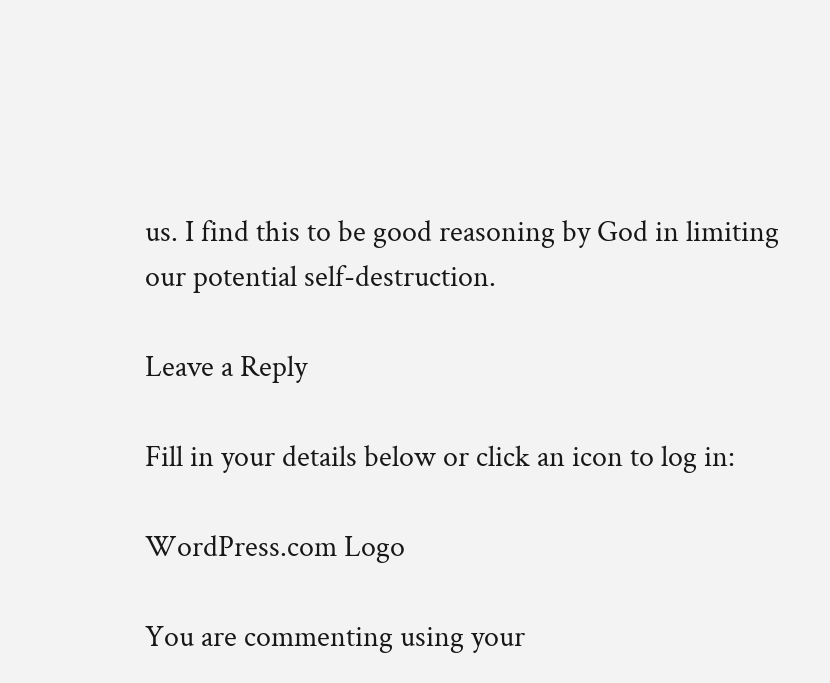us. I find this to be good reasoning by God in limiting our potential self-destruction.

Leave a Reply

Fill in your details below or click an icon to log in:

WordPress.com Logo

You are commenting using your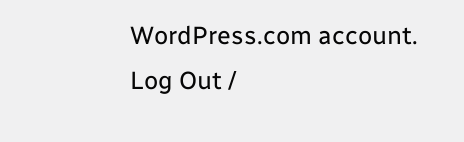WordPress.com account. Log Out /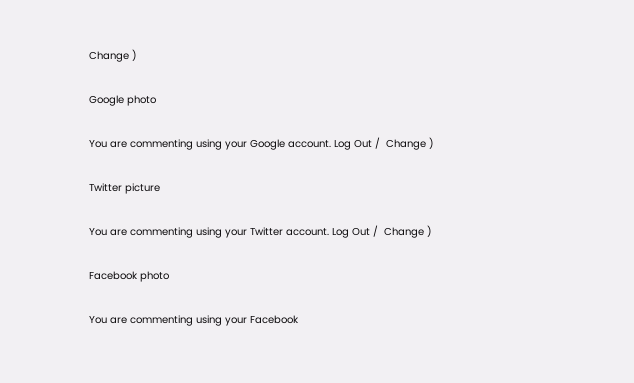Change )

Google photo

You are commenting using your Google account. Log Out /  Change )

Twitter picture

You are commenting using your Twitter account. Log Out /  Change )

Facebook photo

You are commenting using your Facebook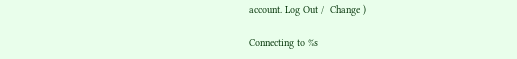account. Log Out /  Change )

Connecting to %s